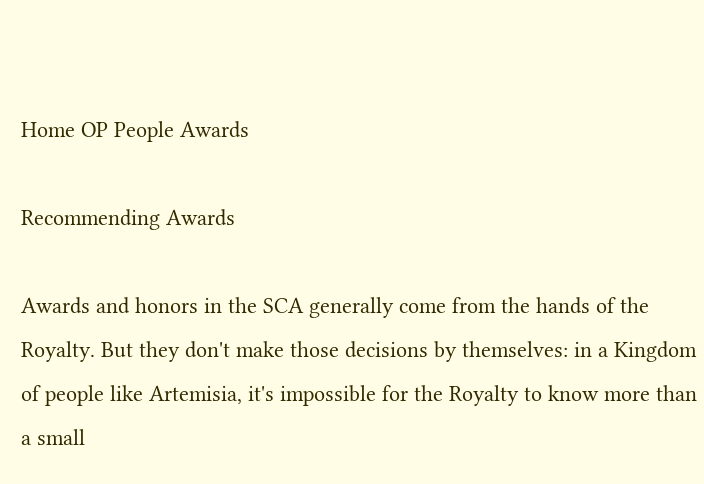Home OP People Awards

Recommending Awards

Awards and honors in the SCA generally come from the hands of the Royalty. But they don't make those decisions by themselves: in a Kingdom of people like Artemisia, it's impossible for the Royalty to know more than a small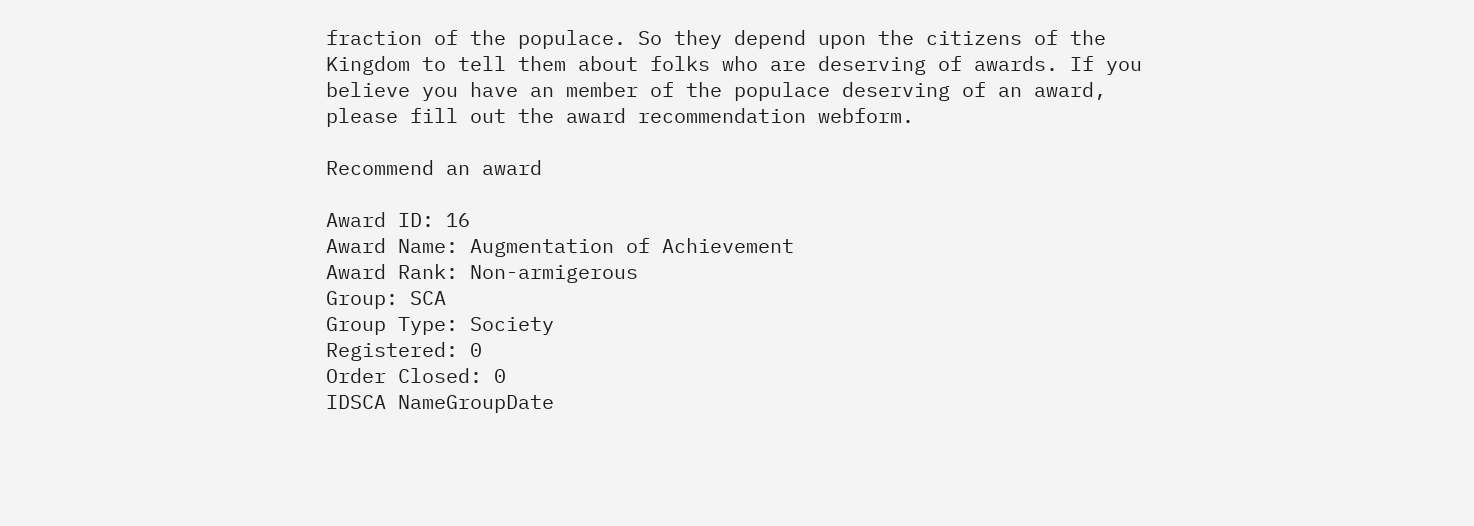fraction of the populace. So they depend upon the citizens of the Kingdom to tell them about folks who are deserving of awards. If you believe you have an member of the populace deserving of an award, please fill out the award recommendation webform.

Recommend an award

Award ID: 16
Award Name: Augmentation of Achievement
Award Rank: Non-armigerous
Group: SCA
Group Type: Society
Registered: 0
Order Closed: 0
IDSCA NameGroupDate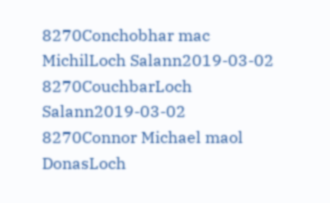8270Conchobhar mac MichilLoch Salann2019-03-02
8270CouchbarLoch Salann2019-03-02
8270Connor Michael maol DonasLoch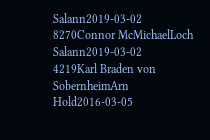Salann2019-03-02
8270Connor McMichaelLoch Salann2019-03-02
4219Karl Braden von SobernheimArn Hold2016-03-05